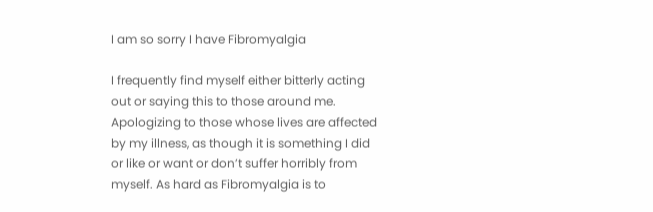I am so sorry I have Fibromyalgia

I frequently find myself either bitterly acting out or saying this to those around me. Apologizing to those whose lives are affected by my illness, as though it is something I did or like or want or don’t suffer horribly from myself. As hard as Fibromyalgia is to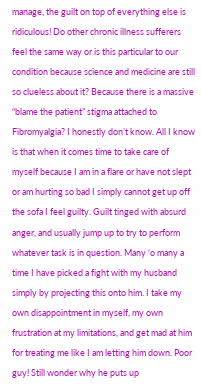manage, the guilt on top of everything else is ridiculous! Do other chronic illness sufferers feel the same way or is this particular to our condition because science and medicine are still so clueless about it? Because there is a massive “blame the patient” stigma attached to Fibromyalgia? I honestly don’t know. All I know is that when it comes time to take care of myself because I am in a flare or have not slept or am hurting so bad I simply cannot get up off the sofa I feel guilty. Guilt tinged with absurd anger, and usually jump up to try to perform whatever task is in question. Many ‘o many a time I have picked a fight with my husband simply by projecting this onto him. I take my own disappointment in myself, my own frustration at my limitations, and get mad at him for treating me like I am letting him down. Poor guy! Still wonder why he puts up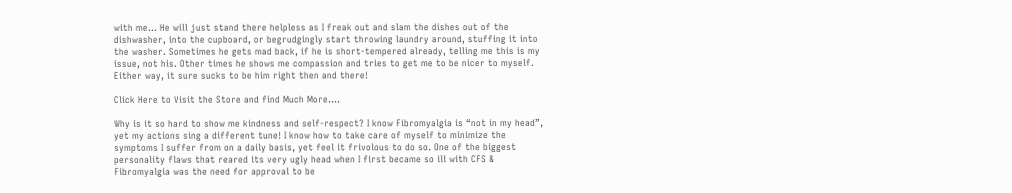with me… He will just stand there helpless as I freak out and slam the dishes out of the dishwasher, into the cupboard, or begrudgingly start throwing laundry around, stuffing it into the washer. Sometimes he gets mad back, if he is short-tempered already, telling me this is my issue, not his. Other times he shows me compassion and tries to get me to be nicer to myself. Either way, it sure sucks to be him right then and there!

Click Here to Visit the Store and find Much More….

Why is it so hard to show me kindness and self-respect? I know Fibromyalgia is “not in my head”, yet my actions sing a different tune! I know how to take care of myself to minimize the symptoms I suffer from on a daily basis, yet feel it frivolous to do so. One of the biggest personality flaws that reared its very ugly head when I first became so ill with CFS & Fibromyalgia was the need for approval to be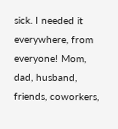sick. I needed it everywhere, from everyone! Mom, dad, husband, friends, coworkers,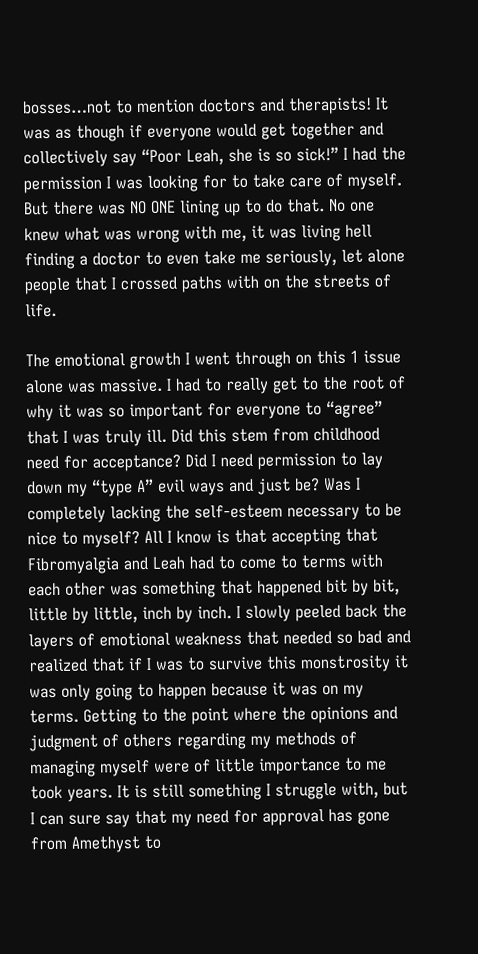bosses…not to mention doctors and therapists! It was as though if everyone would get together and collectively say “Poor Leah, she is so sick!” I had the permission I was looking for to take care of myself. But there was NO ONE lining up to do that. No one knew what was wrong with me, it was living hell finding a doctor to even take me seriously, let alone people that I crossed paths with on the streets of life.

The emotional growth I went through on this 1 issue alone was massive. I had to really get to the root of why it was so important for everyone to “agree” that I was truly ill. Did this stem from childhood need for acceptance? Did I need permission to lay down my “type A” evil ways and just be? Was I completely lacking the self-esteem necessary to be nice to myself? All I know is that accepting that Fibromyalgia and Leah had to come to terms with each other was something that happened bit by bit, little by little, inch by inch. I slowly peeled back the layers of emotional weakness that needed so bad and realized that if I was to survive this monstrosity it was only going to happen because it was on my terms. Getting to the point where the opinions and judgment of others regarding my methods of managing myself were of little importance to me took years. It is still something I struggle with, but I can sure say that my need for approval has gone from Amethyst to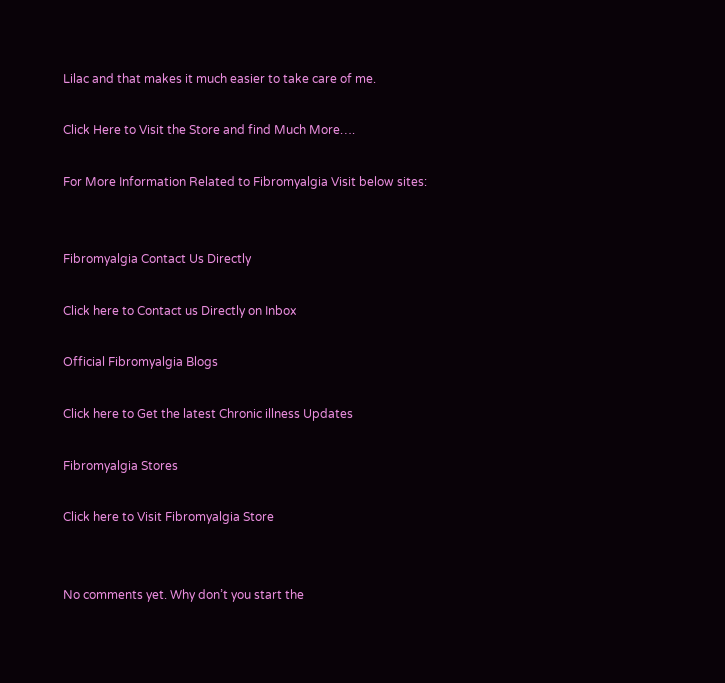Lilac and that makes it much easier to take care of me.

Click Here to Visit the Store and find Much More….

For More Information Related to Fibromyalgia Visit below sites:


Fibromyalgia Contact Us Directly

Click here to Contact us Directly on Inbox

Official Fibromyalgia Blogs

Click here to Get the latest Chronic illness Updates

Fibromyalgia Stores

Click here to Visit Fibromyalgia Store


No comments yet. Why don’t you start the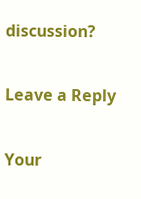discussion?

Leave a Reply

Your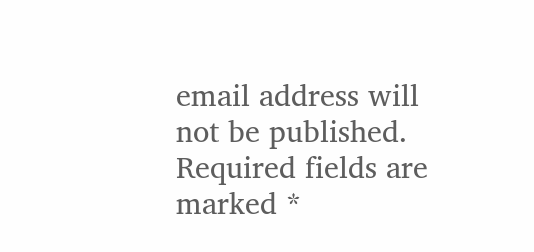email address will not be published. Required fields are marked *